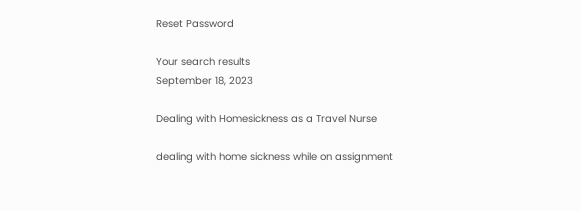Reset Password

Your search results
September 18, 2023

Dealing with Homesickness as a Travel Nurse

dealing with home sickness while on assignment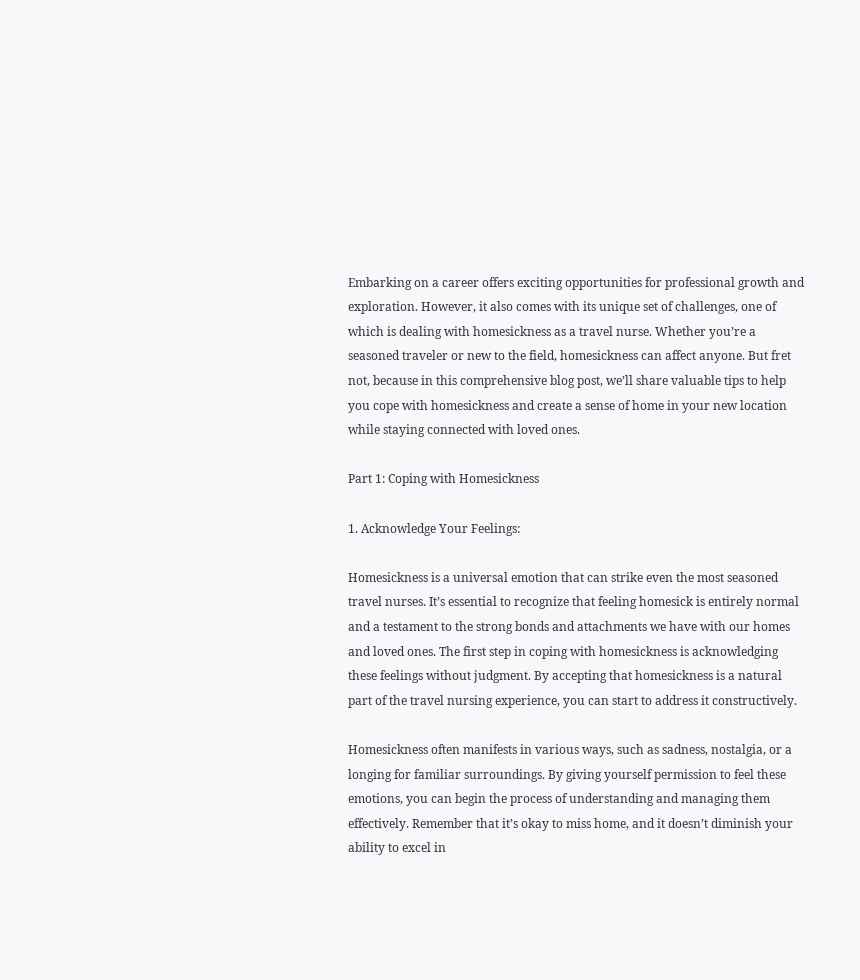Embarking on a career offers exciting opportunities for professional growth and exploration. However, it also comes with its unique set of challenges, one of which is dealing with homesickness as a travel nurse. Whether you’re a seasoned traveler or new to the field, homesickness can affect anyone. But fret not, because in this comprehensive blog post, we’ll share valuable tips to help you cope with homesickness and create a sense of home in your new location while staying connected with loved ones.

Part 1: Coping with Homesickness

1. Acknowledge Your Feelings:

Homesickness is a universal emotion that can strike even the most seasoned travel nurses. It’s essential to recognize that feeling homesick is entirely normal and a testament to the strong bonds and attachments we have with our homes and loved ones. The first step in coping with homesickness is acknowledging these feelings without judgment. By accepting that homesickness is a natural part of the travel nursing experience, you can start to address it constructively.

Homesickness often manifests in various ways, such as sadness, nostalgia, or a longing for familiar surroundings. By giving yourself permission to feel these emotions, you can begin the process of understanding and managing them effectively. Remember that it’s okay to miss home, and it doesn’t diminish your ability to excel in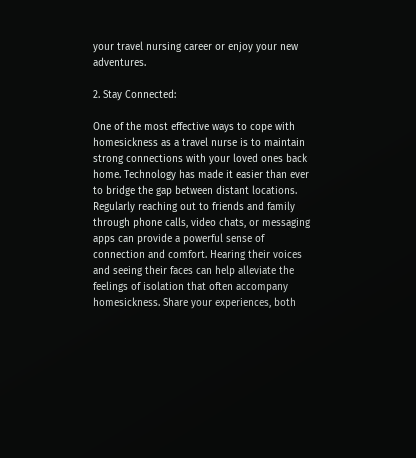your travel nursing career or enjoy your new adventures.

2. Stay Connected:

One of the most effective ways to cope with homesickness as a travel nurse is to maintain strong connections with your loved ones back home. Technology has made it easier than ever to bridge the gap between distant locations. Regularly reaching out to friends and family through phone calls, video chats, or messaging apps can provide a powerful sense of connection and comfort. Hearing their voices and seeing their faces can help alleviate the feelings of isolation that often accompany homesickness. Share your experiences, both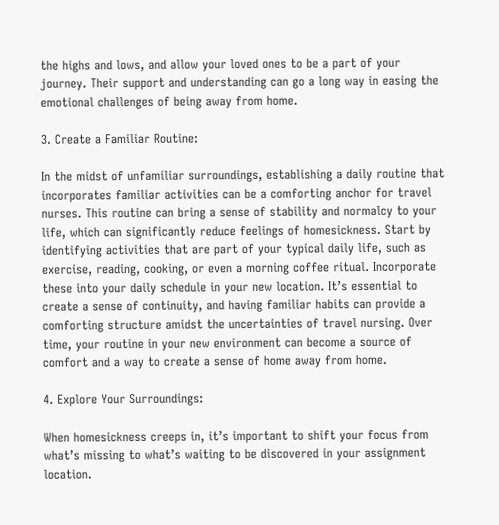the highs and lows, and allow your loved ones to be a part of your journey. Their support and understanding can go a long way in easing the emotional challenges of being away from home.

3. Create a Familiar Routine:

In the midst of unfamiliar surroundings, establishing a daily routine that incorporates familiar activities can be a comforting anchor for travel nurses. This routine can bring a sense of stability and normalcy to your life, which can significantly reduce feelings of homesickness. Start by identifying activities that are part of your typical daily life, such as exercise, reading, cooking, or even a morning coffee ritual. Incorporate these into your daily schedule in your new location. It’s essential to create a sense of continuity, and having familiar habits can provide a comforting structure amidst the uncertainties of travel nursing. Over time, your routine in your new environment can become a source of comfort and a way to create a sense of home away from home.

4. Explore Your Surroundings:

When homesickness creeps in, it’s important to shift your focus from what’s missing to what’s waiting to be discovered in your assignment location.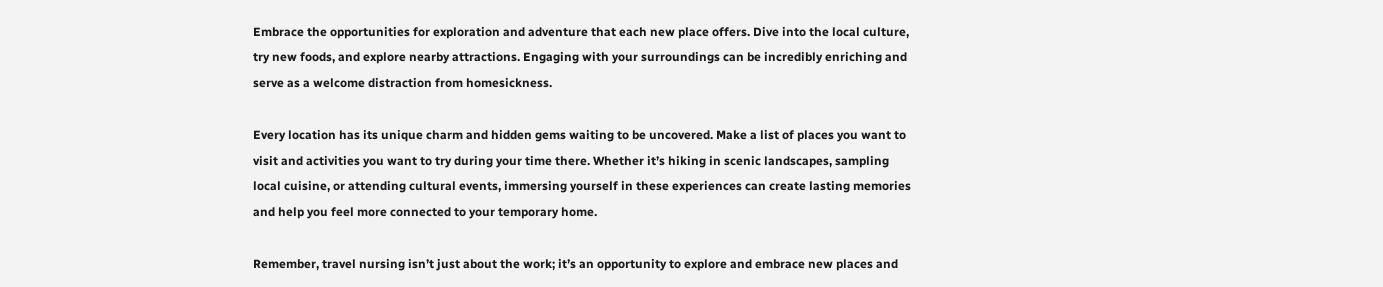Embrace the opportunities for exploration and adventure that each new place offers. Dive into the local culture, try new foods, and explore nearby attractions. Engaging with your surroundings can be incredibly enriching and serve as a welcome distraction from homesickness.

Every location has its unique charm and hidden gems waiting to be uncovered. Make a list of places you want to visit and activities you want to try during your time there. Whether it’s hiking in scenic landscapes, sampling local cuisine, or attending cultural events, immersing yourself in these experiences can create lasting memories and help you feel more connected to your temporary home.

Remember, travel nursing isn’t just about the work; it’s an opportunity to explore and embrace new places and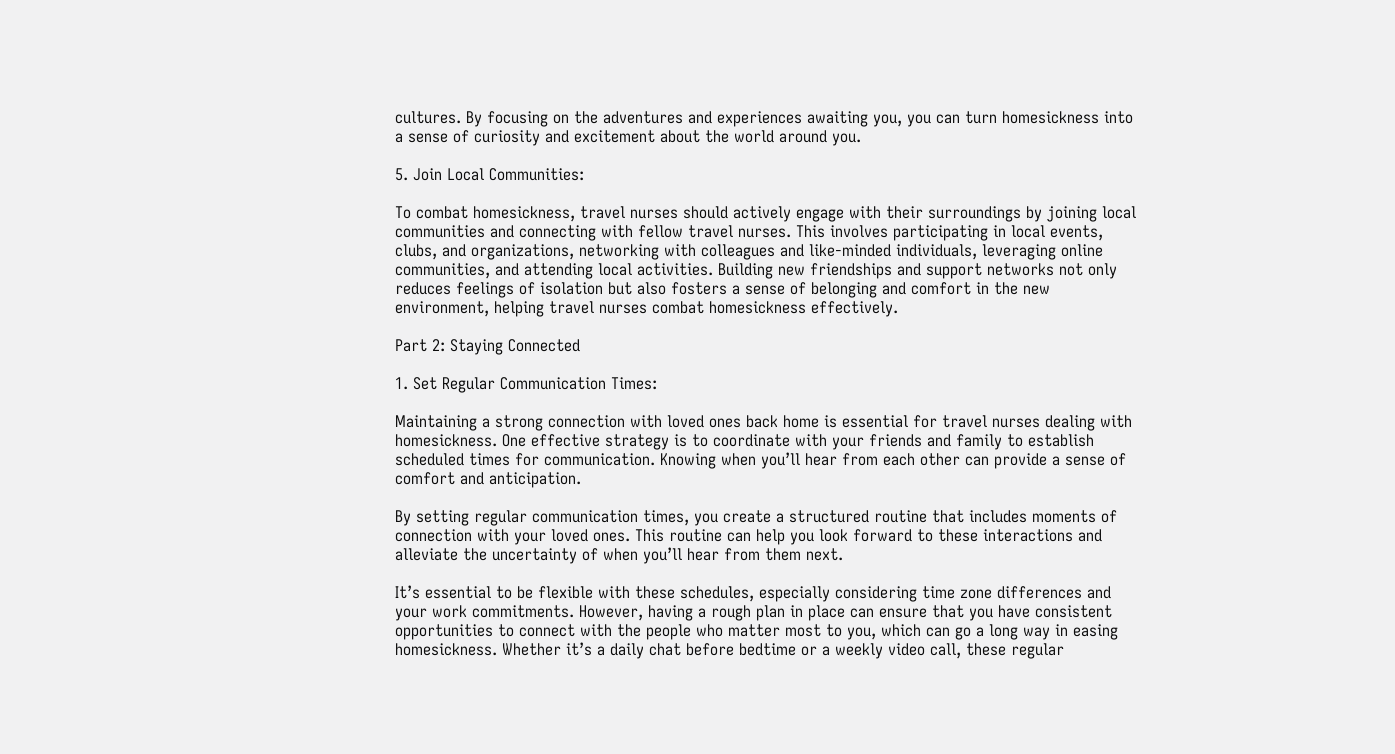cultures. By focusing on the adventures and experiences awaiting you, you can turn homesickness into a sense of curiosity and excitement about the world around you.

5. Join Local Communities:

To combat homesickness, travel nurses should actively engage with their surroundings by joining local communities and connecting with fellow travel nurses. This involves participating in local events, clubs, and organizations, networking with colleagues and like-minded individuals, leveraging online communities, and attending local activities. Building new friendships and support networks not only reduces feelings of isolation but also fosters a sense of belonging and comfort in the new environment, helping travel nurses combat homesickness effectively.

Part 2: Staying Connected

1. Set Regular Communication Times:

Maintaining a strong connection with loved ones back home is essential for travel nurses dealing with homesickness. One effective strategy is to coordinate with your friends and family to establish scheduled times for communication. Knowing when you’ll hear from each other can provide a sense of comfort and anticipation.

By setting regular communication times, you create a structured routine that includes moments of connection with your loved ones. This routine can help you look forward to these interactions and alleviate the uncertainty of when you’ll hear from them next.

It’s essential to be flexible with these schedules, especially considering time zone differences and your work commitments. However, having a rough plan in place can ensure that you have consistent opportunities to connect with the people who matter most to you, which can go a long way in easing homesickness. Whether it’s a daily chat before bedtime or a weekly video call, these regular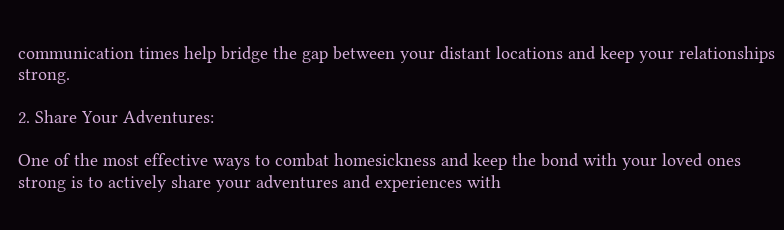communication times help bridge the gap between your distant locations and keep your relationships strong.

2. Share Your Adventures:

One of the most effective ways to combat homesickness and keep the bond with your loved ones strong is to actively share your adventures and experiences with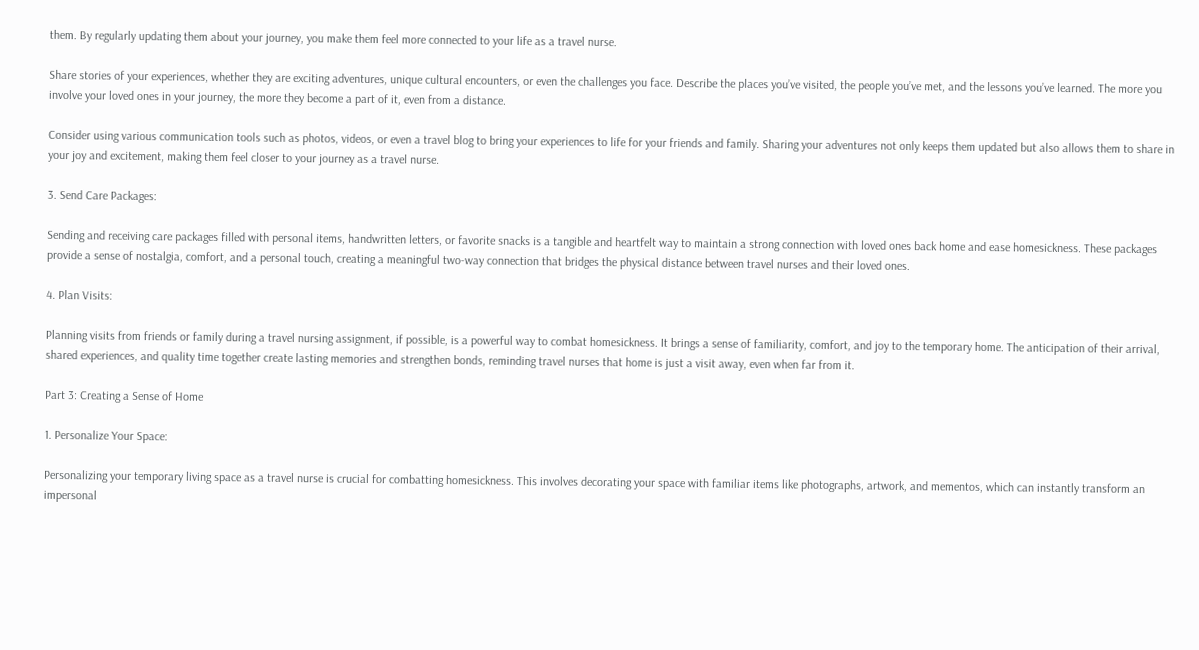them. By regularly updating them about your journey, you make them feel more connected to your life as a travel nurse.

Share stories of your experiences, whether they are exciting adventures, unique cultural encounters, or even the challenges you face. Describe the places you’ve visited, the people you’ve met, and the lessons you’ve learned. The more you involve your loved ones in your journey, the more they become a part of it, even from a distance.

Consider using various communication tools such as photos, videos, or even a travel blog to bring your experiences to life for your friends and family. Sharing your adventures not only keeps them updated but also allows them to share in your joy and excitement, making them feel closer to your journey as a travel nurse.

3. Send Care Packages:

Sending and receiving care packages filled with personal items, handwritten letters, or favorite snacks is a tangible and heartfelt way to maintain a strong connection with loved ones back home and ease homesickness. These packages provide a sense of nostalgia, comfort, and a personal touch, creating a meaningful two-way connection that bridges the physical distance between travel nurses and their loved ones.

4. Plan Visits:

Planning visits from friends or family during a travel nursing assignment, if possible, is a powerful way to combat homesickness. It brings a sense of familiarity, comfort, and joy to the temporary home. The anticipation of their arrival, shared experiences, and quality time together create lasting memories and strengthen bonds, reminding travel nurses that home is just a visit away, even when far from it.

Part 3: Creating a Sense of Home

1. Personalize Your Space:

Personalizing your temporary living space as a travel nurse is crucial for combatting homesickness. This involves decorating your space with familiar items like photographs, artwork, and mementos, which can instantly transform an impersonal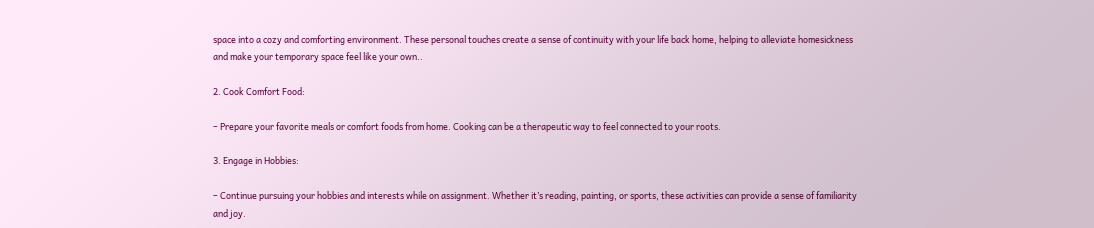space into a cozy and comforting environment. These personal touches create a sense of continuity with your life back home, helping to alleviate homesickness and make your temporary space feel like your own..

2. Cook Comfort Food:

– Prepare your favorite meals or comfort foods from home. Cooking can be a therapeutic way to feel connected to your roots.

3. Engage in Hobbies:

– Continue pursuing your hobbies and interests while on assignment. Whether it’s reading, painting, or sports, these activities can provide a sense of familiarity and joy.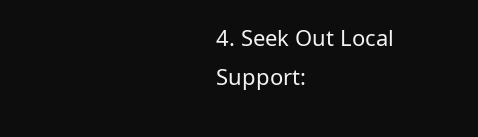4. Seek Out Local Support: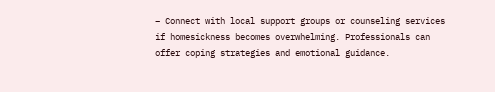– Connect with local support groups or counseling services if homesickness becomes overwhelming. Professionals can offer coping strategies and emotional guidance.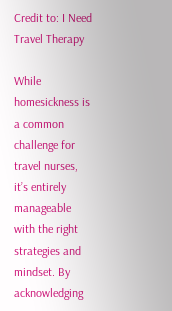Credit to: I Need Travel Therapy

While homesickness is a common challenge for travel nurses, it’s entirely manageable with the right strategies and mindset. By acknowledging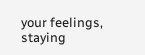your feelings, staying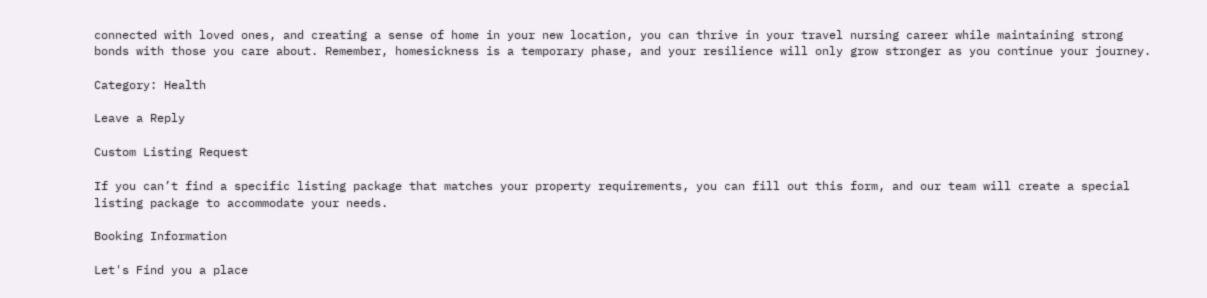connected with loved ones, and creating a sense of home in your new location, you can thrive in your travel nursing career while maintaining strong bonds with those you care about. Remember, homesickness is a temporary phase, and your resilience will only grow stronger as you continue your journey.

Category: Health

Leave a Reply

Custom Listing Request

If you can’t find a specific listing package that matches your property requirements, you can fill out this form, and our team will create a special listing package to accommodate your needs.

Booking Information

Let's Find you a place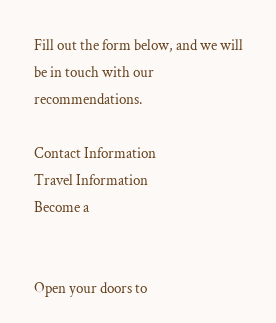Fill out the form below, and we will be in touch with our recommendations.

Contact Information
Travel Information
Become a


Open your doors to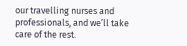our travelling nurses and professionals, and we’ll take care of the rest.